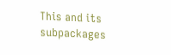This and its subpackages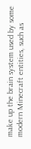make up the brain system used by some modern Minecraft entities, such as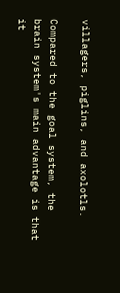villagers, piglins, and axolotls.

Compared to the goal system, the brain system's main advantage is that it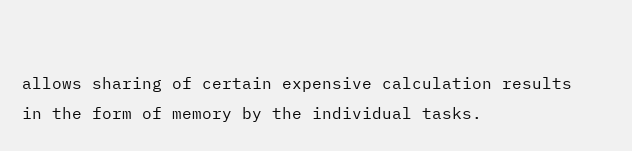allows sharing of certain expensive calculation results in the form of memory by the individual tasks.